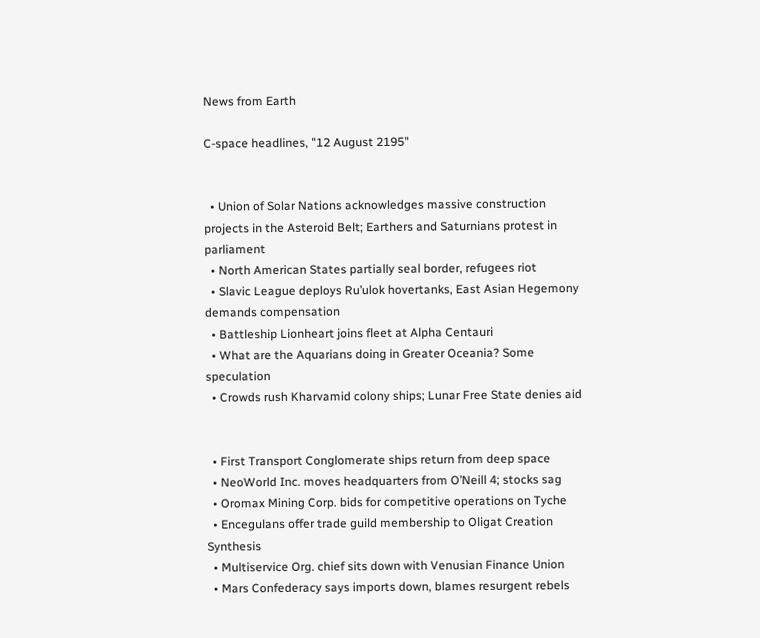News from Earth

C-space headlines, "12 August 2195"


  • Union of Solar Nations acknowledges massive construction projects in the Asteroid Belt; Earthers and Saturnians protest in parliament
  • North American States partially seal border, refugees riot
  • Slavic League deploys Ru’ulok hovertanks, East Asian Hegemony demands compensation
  • Battleship Lionheart joins fleet at Alpha Centauri
  • What are the Aquarians doing in Greater Oceania? Some speculation
  • Crowds rush Kharvamid colony ships; Lunar Free State denies aid


  • First Transport Conglomerate ships return from deep space
  • NeoWorld Inc. moves headquarters from O’Neill 4; stocks sag
  • Oromax Mining Corp. bids for competitive operations on Tyche
  • Encegulans offer trade guild membership to Oligat Creation Synthesis
  • Multiservice Org. chief sits down with Venusian Finance Union
  • Mars Confederacy says imports down, blames resurgent rebels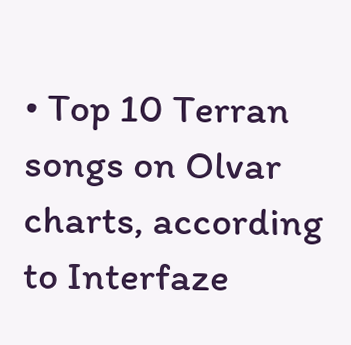• Top 10 Terran songs on Olvar charts, according to Interfaze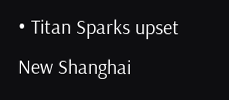• Titan Sparks upset New Shanghai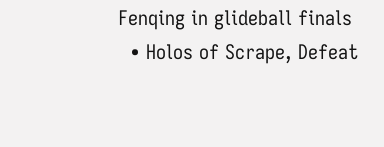Fenqing in glideball finals
  • Holos of Scrape, Defeat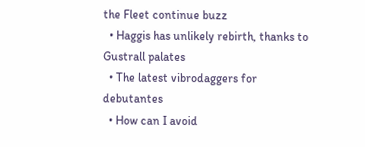the Fleet continue buzz
  • Haggis has unlikely rebirth, thanks to Gustrall palates
  • The latest vibrodaggers for debutantes
  • How can I avoid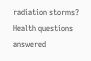radiation storms? Health questions answered